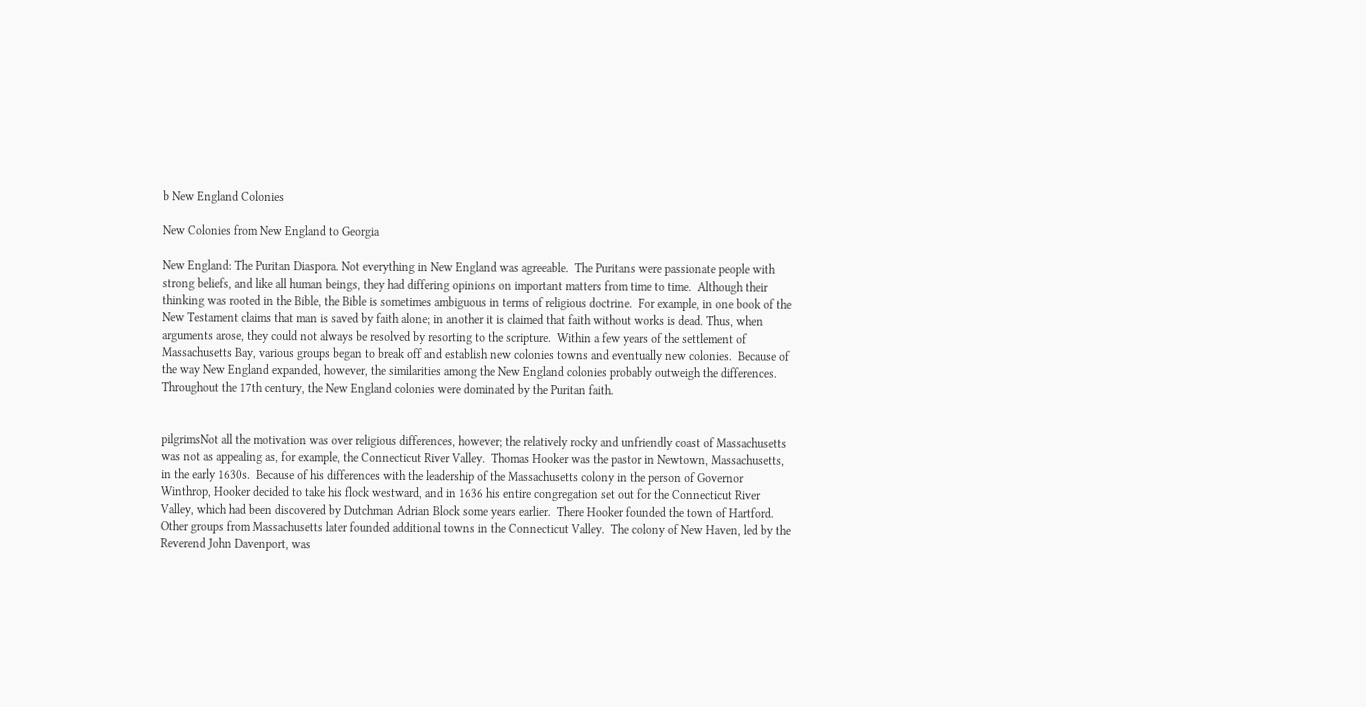b New England Colonies

New Colonies from New England to Georgia

New England: The Puritan Diaspora. Not everything in New England was agreeable.  The Puritans were passionate people with strong beliefs, and like all human beings, they had differing opinions on important matters from time to time.  Although their thinking was rooted in the Bible, the Bible is sometimes ambiguous in terms of religious doctrine.  For example, in one book of the New Testament claims that man is saved by faith alone; in another it is claimed that faith without works is dead. Thus, when arguments arose, they could not always be resolved by resorting to the scripture.  Within a few years of the settlement of Massachusetts Bay, various groups began to break off and establish new colonies towns and eventually new colonies.  Because of the way New England expanded, however, the similarities among the New England colonies probably outweigh the differences.  Throughout the 17th century, the New England colonies were dominated by the Puritan faith.


pilgrimsNot all the motivation was over religious differences, however; the relatively rocky and unfriendly coast of Massachusetts was not as appealing as, for example, the Connecticut River Valley.  Thomas Hooker was the pastor in Newtown, Massachusetts, in the early 1630s.  Because of his differences with the leadership of the Massachusetts colony in the person of Governor Winthrop, Hooker decided to take his flock westward, and in 1636 his entire congregation set out for the Connecticut River Valley, which had been discovered by Dutchman Adrian Block some years earlier.  There Hooker founded the town of Hartford.  Other groups from Massachusetts later founded additional towns in the Connecticut Valley.  The colony of New Haven, led by the Reverend John Davenport, was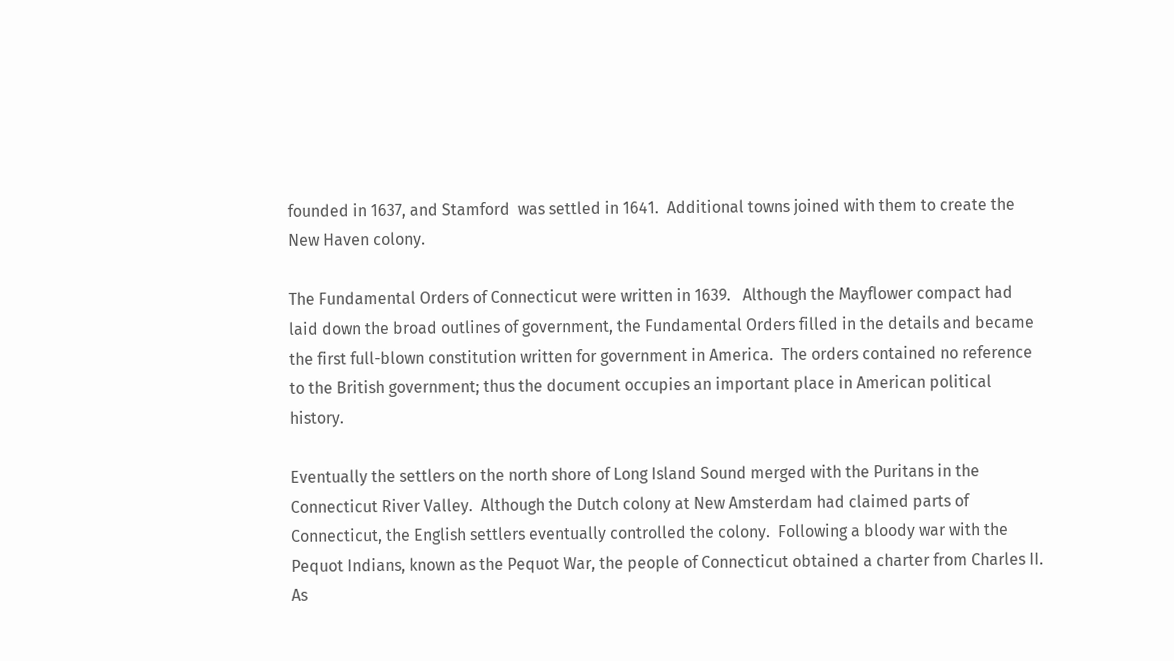founded in 1637, and Stamford  was settled in 1641.  Additional towns joined with them to create the New Haven colony.

The Fundamental Orders of Connecticut were written in 1639.   Although the Mayflower compact had laid down the broad outlines of government, the Fundamental Orders filled in the details and became the first full-blown constitution written for government in America.  The orders contained no reference to the British government; thus the document occupies an important place in American political history.

Eventually the settlers on the north shore of Long Island Sound merged with the Puritans in the Connecticut River Valley.  Although the Dutch colony at New Amsterdam had claimed parts of Connecticut, the English settlers eventually controlled the colony.  Following a bloody war with the Pequot Indians, known as the Pequot War, the people of Connecticut obtained a charter from Charles II.   As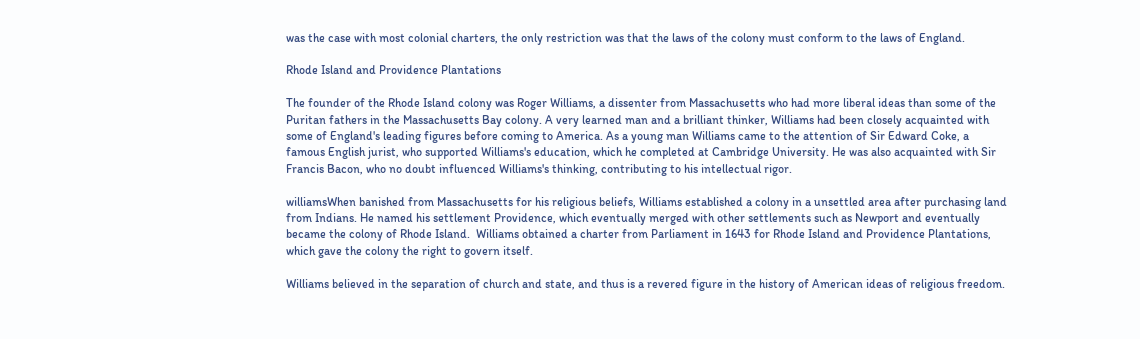was the case with most colonial charters, the only restriction was that the laws of the colony must conform to the laws of England.

Rhode Island and Providence Plantations

The founder of the Rhode Island colony was Roger Williams, a dissenter from Massachusetts who had more liberal ideas than some of the Puritan fathers in the Massachusetts Bay colony. A very learned man and a brilliant thinker, Williams had been closely acquainted with some of England's leading figures before coming to America. As a young man Williams came to the attention of Sir Edward Coke, a famous English jurist, who supported Williams's education, which he completed at Cambridge University. He was also acquainted with Sir Francis Bacon, who no doubt influenced Williams's thinking, contributing to his intellectual rigor.

williamsWhen banished from Massachusetts for his religious beliefs, Williams established a colony in a unsettled area after purchasing land from Indians. He named his settlement Providence, which eventually merged with other settlements such as Newport and eventually became the colony of Rhode Island.  Williams obtained a charter from Parliament in 1643 for Rhode Island and Providence Plantations, which gave the colony the right to govern itself.

Williams believed in the separation of church and state, and thus is a revered figure in the history of American ideas of religious freedom.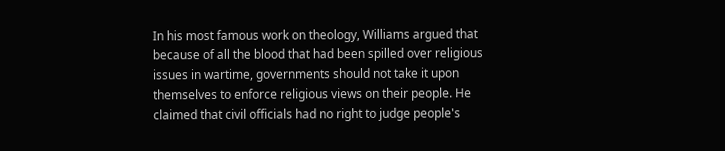In his most famous work on theology, Williams argued that because of all the blood that had been spilled over religious issues in wartime, governments should not take it upon themselves to enforce religious views on their people. He claimed that civil officials had no right to judge people's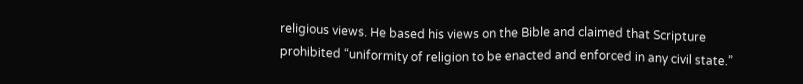religious views. He based his views on the Bible and claimed that Scripture prohibited “uniformity of religion to be enacted and enforced in any civil state.”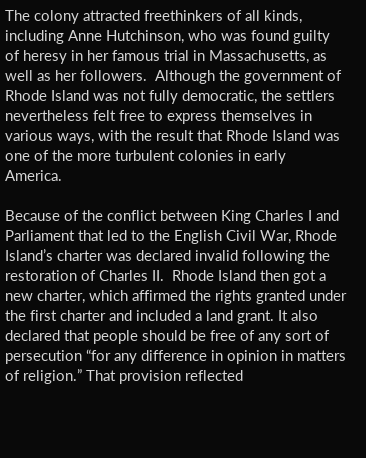The colony attracted freethinkers of all kinds, including Anne Hutchinson, who was found guilty of heresy in her famous trial in Massachusetts, as well as her followers.  Although the government of Rhode Island was not fully democratic, the settlers nevertheless felt free to express themselves in various ways, with the result that Rhode Island was one of the more turbulent colonies in early America.

Because of the conflict between King Charles I and Parliament that led to the English Civil War, Rhode Island’s charter was declared invalid following the restoration of Charles II.  Rhode Island then got a new charter, which affirmed the rights granted under the first charter and included a land grant. It also declared that people should be free of any sort of persecution “for any difference in opinion in matters of religion.” That provision reflected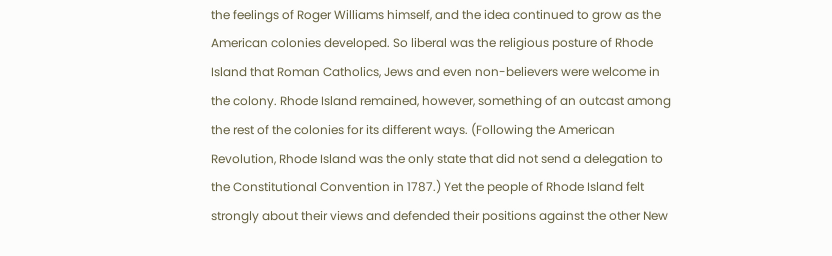the feelings of Roger Williams himself, and the idea continued to grow as the American colonies developed. So liberal was the religious posture of Rhode Island that Roman Catholics, Jews and even non-believers were welcome in the colony. Rhode Island remained, however, something of an outcast among the rest of the colonies for its different ways. (Following the American Revolution, Rhode Island was the only state that did not send a delegation to the Constitutional Convention in 1787.) Yet the people of Rhode Island felt strongly about their views and defended their positions against the other New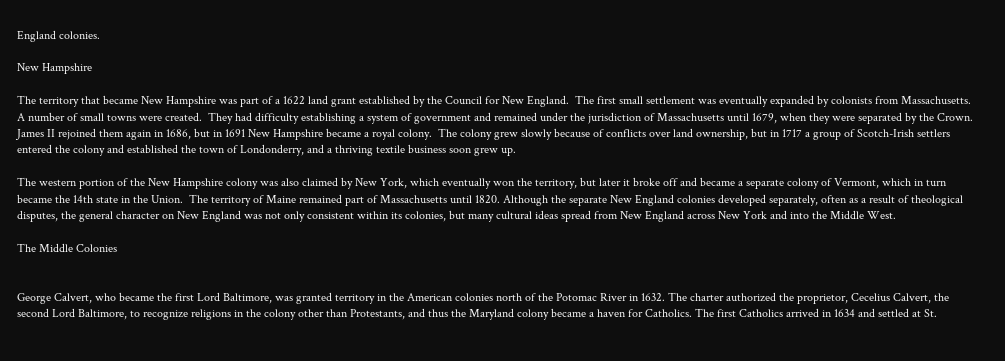England colonies.

New Hampshire

The territory that became New Hampshire was part of a 1622 land grant established by the Council for New England.  The first small settlement was eventually expanded by colonists from Massachusetts.  A number of small towns were created.  They had difficulty establishing a system of government and remained under the jurisdiction of Massachusetts until 1679, when they were separated by the Crown.  James II rejoined them again in 1686, but in 1691 New Hampshire became a royal colony.  The colony grew slowly because of conflicts over land ownership, but in 1717 a group of Scotch-Irish settlers entered the colony and established the town of Londonderry, and a thriving textile business soon grew up.

The western portion of the New Hampshire colony was also claimed by New York, which eventually won the territory, but later it broke off and became a separate colony of Vermont, which in turn became the 14th state in the Union.  The territory of Maine remained part of Massachusetts until 1820. Although the separate New England colonies developed separately, often as a result of theological disputes, the general character on New England was not only consistent within its colonies, but many cultural ideas spread from New England across New York and into the Middle West.

The Middle Colonies


George Calvert, who became the first Lord Baltimore, was granted territory in the American colonies north of the Potomac River in 1632. The charter authorized the proprietor, Cecelius Calvert, the second Lord Baltimore, to recognize religions in the colony other than Protestants, and thus the Maryland colony became a haven for Catholics. The first Catholics arrived in 1634 and settled at St.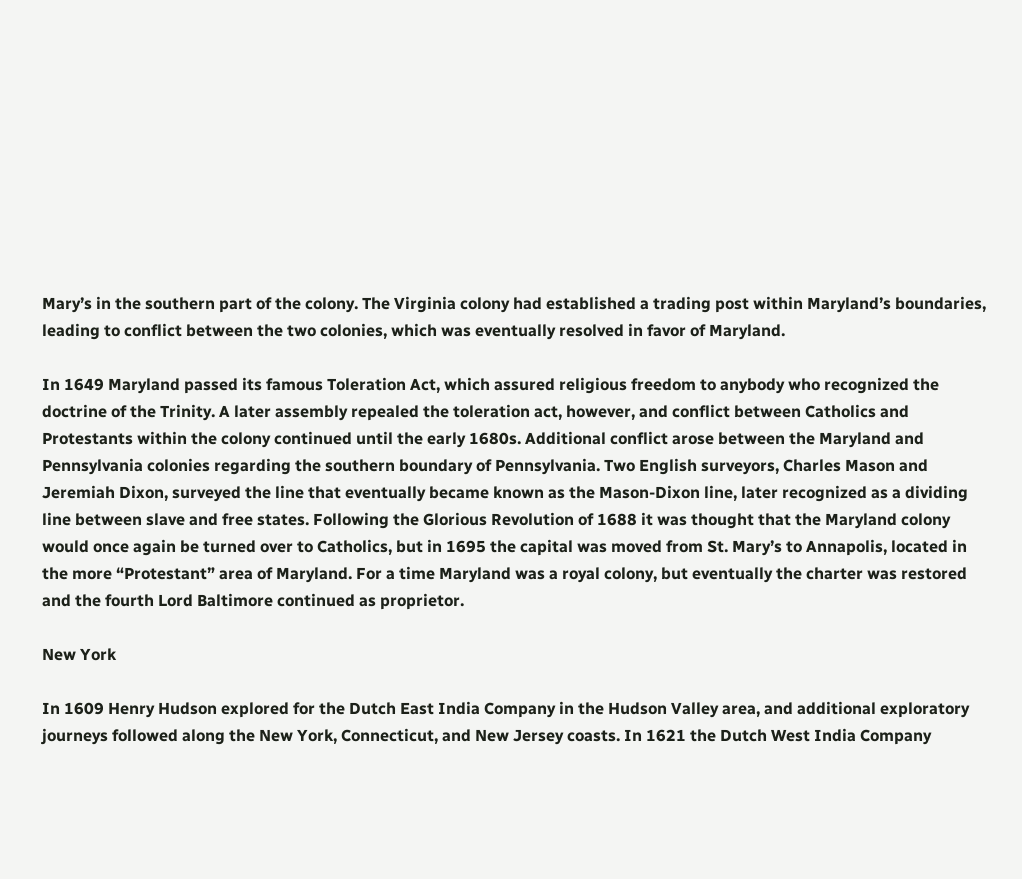Mary’s in the southern part of the colony. The Virginia colony had established a trading post within Maryland’s boundaries, leading to conflict between the two colonies, which was eventually resolved in favor of Maryland.

In 1649 Maryland passed its famous Toleration Act, which assured religious freedom to anybody who recognized the doctrine of the Trinity. A later assembly repealed the toleration act, however, and conflict between Catholics and Protestants within the colony continued until the early 1680s. Additional conflict arose between the Maryland and Pennsylvania colonies regarding the southern boundary of Pennsylvania. Two English surveyors, Charles Mason and Jeremiah Dixon, surveyed the line that eventually became known as the Mason-Dixon line, later recognized as a dividing line between slave and free states. Following the Glorious Revolution of 1688 it was thought that the Maryland colony would once again be turned over to Catholics, but in 1695 the capital was moved from St. Mary’s to Annapolis, located in the more “Protestant” area of Maryland. For a time Maryland was a royal colony, but eventually the charter was restored and the fourth Lord Baltimore continued as proprietor.

New York

In 1609 Henry Hudson explored for the Dutch East India Company in the Hudson Valley area, and additional exploratory journeys followed along the New York, Connecticut, and New Jersey coasts. In 1621 the Dutch West India Company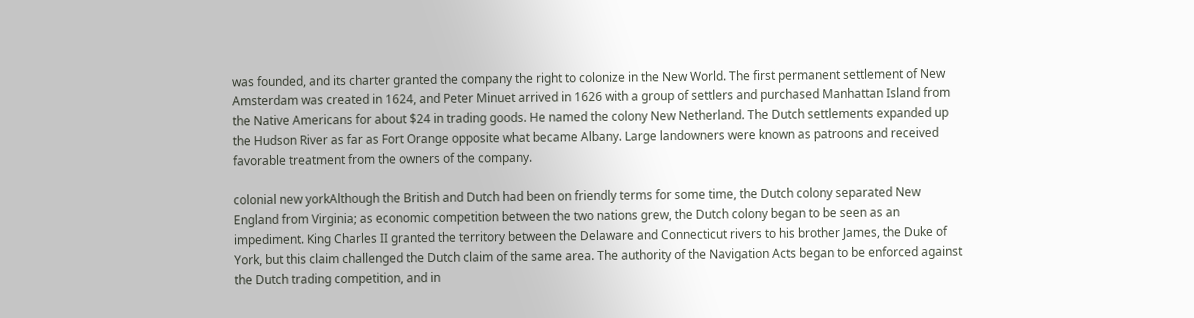was founded, and its charter granted the company the right to colonize in the New World. The first permanent settlement of New Amsterdam was created in 1624, and Peter Minuet arrived in 1626 with a group of settlers and purchased Manhattan Island from the Native Americans for about $24 in trading goods. He named the colony New Netherland. The Dutch settlements expanded up the Hudson River as far as Fort Orange opposite what became Albany. Large landowners were known as patroons and received favorable treatment from the owners of the company.

colonial new yorkAlthough the British and Dutch had been on friendly terms for some time, the Dutch colony separated New England from Virginia; as economic competition between the two nations grew, the Dutch colony began to be seen as an impediment. King Charles II granted the territory between the Delaware and Connecticut rivers to his brother James, the Duke of York, but this claim challenged the Dutch claim of the same area. The authority of the Navigation Acts began to be enforced against the Dutch trading competition, and in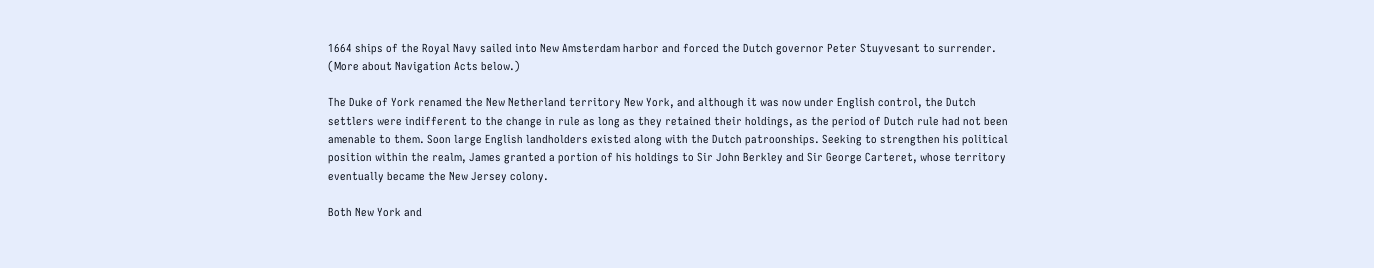1664 ships of the Royal Navy sailed into New Amsterdam harbor and forced the Dutch governor Peter Stuyvesant to surrender. (More about Navigation Acts below.)

The Duke of York renamed the New Netherland territory New York, and although it was now under English control, the Dutch settlers were indifferent to the change in rule as long as they retained their holdings, as the period of Dutch rule had not been amenable to them. Soon large English landholders existed along with the Dutch patroonships. Seeking to strengthen his political position within the realm, James granted a portion of his holdings to Sir John Berkley and Sir George Carteret, whose territory eventually became the New Jersey colony.

Both New York and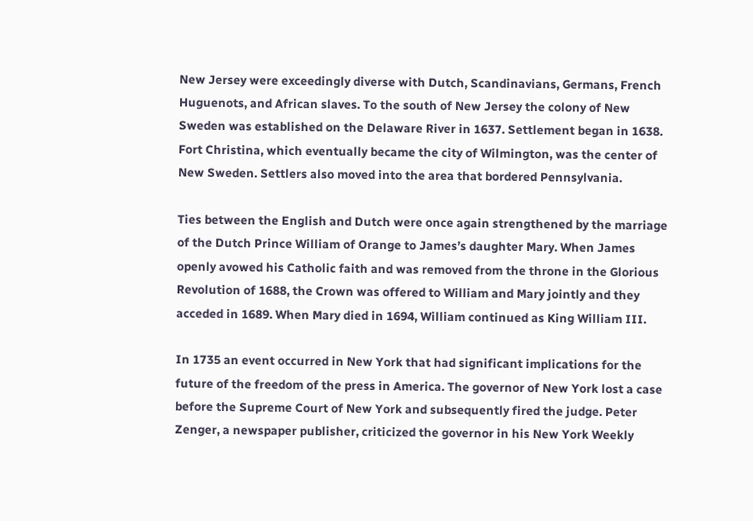New Jersey were exceedingly diverse with Dutch, Scandinavians, Germans, French Huguenots, and African slaves. To the south of New Jersey the colony of New Sweden was established on the Delaware River in 1637. Settlement began in 1638. Fort Christina, which eventually became the city of Wilmington, was the center of New Sweden. Settlers also moved into the area that bordered Pennsylvania.

Ties between the English and Dutch were once again strengthened by the marriage of the Dutch Prince William of Orange to James’s daughter Mary. When James openly avowed his Catholic faith and was removed from the throne in the Glorious Revolution of 1688, the Crown was offered to William and Mary jointly and they acceded in 1689. When Mary died in 1694, William continued as King William III.

In 1735 an event occurred in New York that had significant implications for the future of the freedom of the press in America. The governor of New York lost a case before the Supreme Court of New York and subsequently fired the judge. Peter Zenger, a newspaper publisher, criticized the governor in his New York Weekly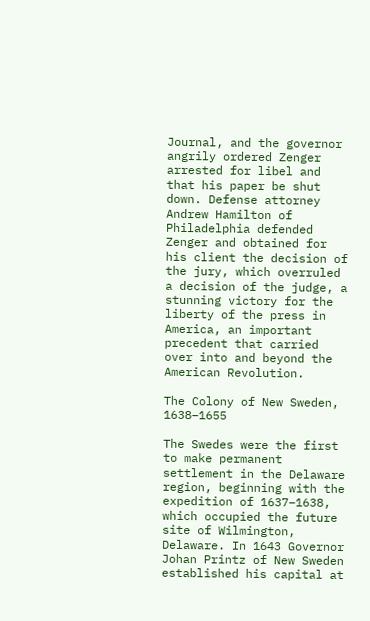Journal, and the governor angrily ordered Zenger arrested for libel and that his paper be shut down. Defense attorney Andrew Hamilton of Philadelphia defended Zenger and obtained for his client the decision of the jury, which overruled a decision of the judge, a stunning victory for the liberty of the press in America, an important precedent that carried over into and beyond the American Revolution.

The Colony of New Sweden, 1638–1655

The Swedes were the first to make permanent settlement in the Delaware region, beginning with the expedition of 1637–1638, which occupied the future site of Wilmington, Delaware. In 1643 Governor Johan Printz of New Sweden established his capital at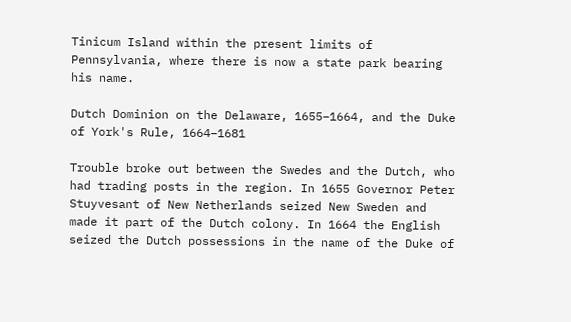Tinicum Island within the present limits of Pennsylvania, where there is now a state park bearing his name.

Dutch Dominion on the Delaware, 1655–1664, and the Duke of York's Rule, 1664–1681

Trouble broke out between the Swedes and the Dutch, who had trading posts in the region. In 1655 Governor Peter Stuyvesant of New Netherlands seized New Sweden and made it part of the Dutch colony. In 1664 the English seized the Dutch possessions in the name of the Duke of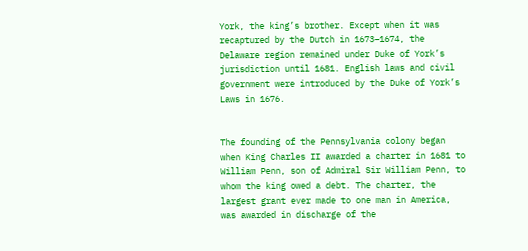York, the king’s brother. Except when it was recaptured by the Dutch in 1673–1674, the Delaware region remained under Duke of York’s jurisdiction until 1681. English laws and civil government were introduced by the Duke of York’s Laws in 1676.


The founding of the Pennsylvania colony began when King Charles II awarded a charter in 1681 to William Penn, son of Admiral Sir William Penn, to whom the king owed a debt. The charter, the largest grant ever made to one man in America, was awarded in discharge of the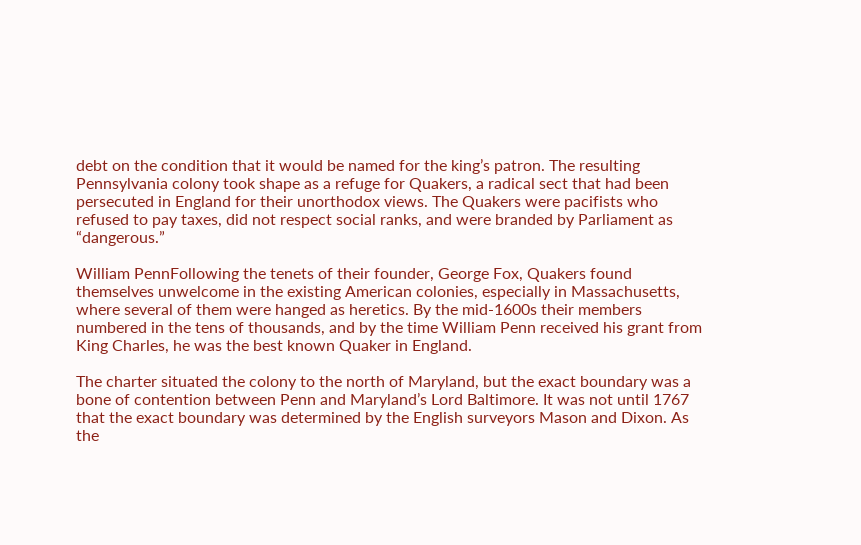debt on the condition that it would be named for the king’s patron. The resulting Pennsylvania colony took shape as a refuge for Quakers, a radical sect that had been persecuted in England for their unorthodox views. The Quakers were pacifists who refused to pay taxes, did not respect social ranks, and were branded by Parliament as “dangerous.”

William PennFollowing the tenets of their founder, George Fox, Quakers found themselves unwelcome in the existing American colonies, especially in Massachusetts, where several of them were hanged as heretics. By the mid-1600s their members numbered in the tens of thousands, and by the time William Penn received his grant from King Charles, he was the best known Quaker in England.

The charter situated the colony to the north of Maryland, but the exact boundary was a bone of contention between Penn and Maryland’s Lord Baltimore. It was not until 1767 that the exact boundary was determined by the English surveyors Mason and Dixon. As the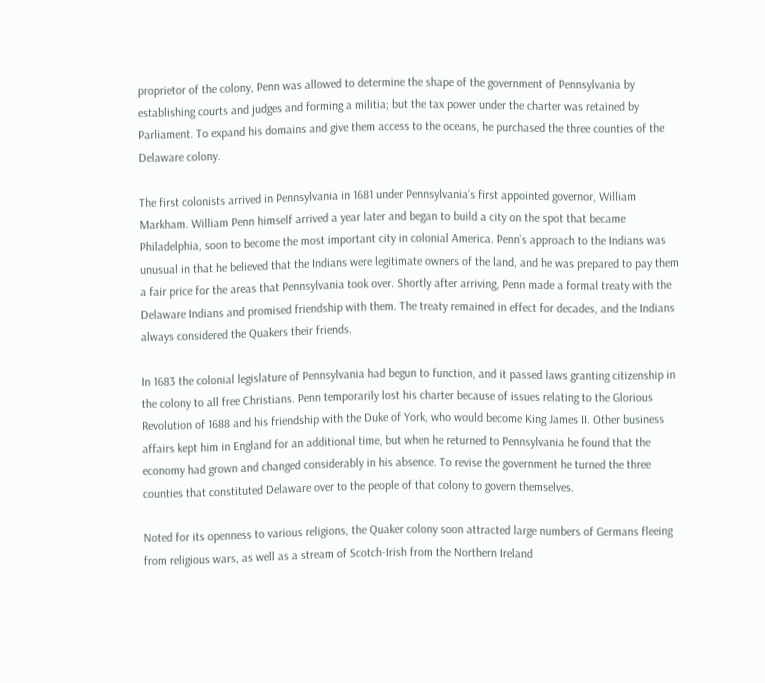proprietor of the colony, Penn was allowed to determine the shape of the government of Pennsylvania by establishing courts and judges and forming a militia; but the tax power under the charter was retained by Parliament. To expand his domains and give them access to the oceans, he purchased the three counties of the Delaware colony.

The first colonists arrived in Pennsylvania in 1681 under Pennsylvania’s first appointed governor, William Markham. William Penn himself arrived a year later and began to build a city on the spot that became Philadelphia, soon to become the most important city in colonial America. Penn’s approach to the Indians was unusual in that he believed that the Indians were legitimate owners of the land, and he was prepared to pay them a fair price for the areas that Pennsylvania took over. Shortly after arriving, Penn made a formal treaty with the Delaware Indians and promised friendship with them. The treaty remained in effect for decades, and the Indians always considered the Quakers their friends.

In 1683 the colonial legislature of Pennsylvania had begun to function, and it passed laws granting citizenship in the colony to all free Christians. Penn temporarily lost his charter because of issues relating to the Glorious Revolution of 1688 and his friendship with the Duke of York, who would become King James II. Other business affairs kept him in England for an additional time, but when he returned to Pennsylvania he found that the economy had grown and changed considerably in his absence. To revise the government he turned the three counties that constituted Delaware over to the people of that colony to govern themselves.

Noted for its openness to various religions, the Quaker colony soon attracted large numbers of Germans fleeing from religious wars, as well as a stream of Scotch-Irish from the Northern Ireland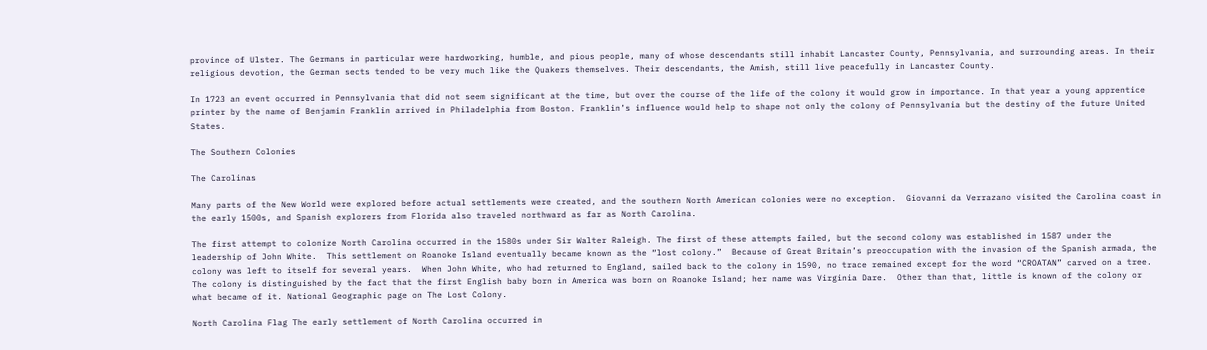province of Ulster. The Germans in particular were hardworking, humble, and pious people, many of whose descendants still inhabit Lancaster County, Pennsylvania, and surrounding areas. In their religious devotion, the German sects tended to be very much like the Quakers themselves. Their descendants, the Amish, still live peacefully in Lancaster County.

In 1723 an event occurred in Pennsylvania that did not seem significant at the time, but over the course of the life of the colony it would grow in importance. In that year a young apprentice printer by the name of Benjamin Franklin arrived in Philadelphia from Boston. Franklin’s influence would help to shape not only the colony of Pennsylvania but the destiny of the future United States.

The Southern Colonies

The Carolinas

Many parts of the New World were explored before actual settlements were created, and the southern North American colonies were no exception.  Giovanni da Verrazano visited the Carolina coast in the early 1500s, and Spanish explorers from Florida also traveled northward as far as North Carolina.

The first attempt to colonize North Carolina occurred in the 1580s under Sir Walter Raleigh. The first of these attempts failed, but the second colony was established in 1587 under the leadership of John White.  This settlement on Roanoke Island eventually became known as the “lost colony.”  Because of Great Britain’s preoccupation with the invasion of the Spanish armada, the colony was left to itself for several years.  When John White, who had returned to England, sailed back to the colony in 1590, no trace remained except for the word “CROATAN” carved on a tree.  The colony is distinguished by the fact that the first English baby born in America was born on Roanoke Island; her name was Virginia Dare.  Other than that, little is known of the colony or what became of it. National Geographic page on The Lost Colony.

North Carolina Flag The early settlement of North Carolina occurred in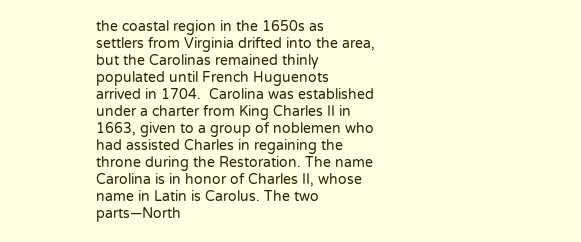the coastal region in the 1650s as settlers from Virginia drifted into the area, but the Carolinas remained thinly populated until French Huguenots arrived in 1704.  Carolina was established under a charter from King Charles II in 1663, given to a group of noblemen who had assisted Charles in regaining the throne during the Restoration. The name Carolina is in honor of Charles II, whose name in Latin is Carolus. The two parts—North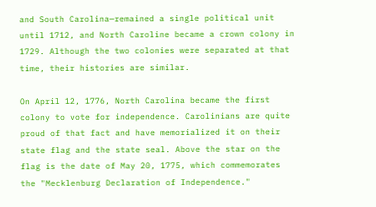and South Carolina—remained a single political unit until 1712, and North Caroline became a crown colony in 1729. Although the two colonies were separated at that time, their histories are similar.

On April 12, 1776, North Carolina became the first colony to vote for independence. Carolinians are quite proud of that fact and have memorialized it on their state flag and the state seal. Above the star on the flag is the date of May 20, 1775, which commemorates the "Mecklenburg Declaration of Independence."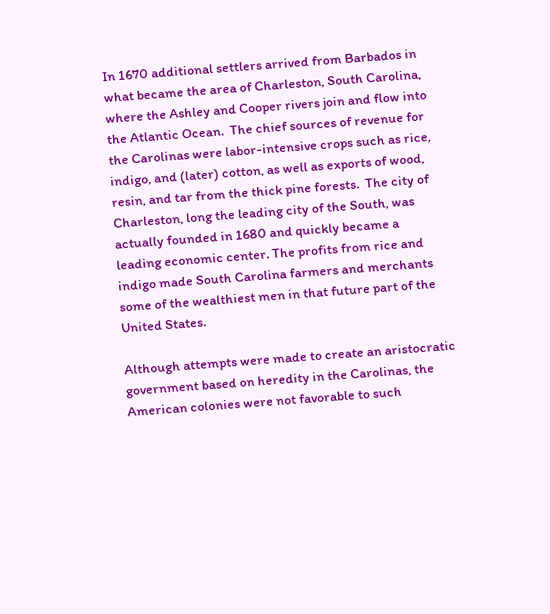In 1670 additional settlers arrived from Barbados in what became the area of Charleston, South Carolina, where the Ashley and Cooper rivers join and flow into the Atlantic Ocean.  The chief sources of revenue for the Carolinas were labor-intensive crops such as rice, indigo, and (later) cotton, as well as exports of wood, resin, and tar from the thick pine forests.  The city of Charleston, long the leading city of the South, was actually founded in 1680 and quickly became a leading economic center. The profits from rice and indigo made South Carolina farmers and merchants some of the wealthiest men in that future part of the United States.

Although attempts were made to create an aristocratic government based on heredity in the Carolinas, the American colonies were not favorable to such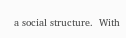a social structure.  With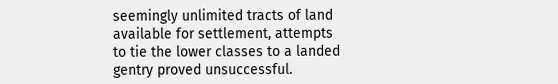seemingly unlimited tracts of land available for settlement, attempts to tie the lower classes to a landed gentry proved unsuccessful.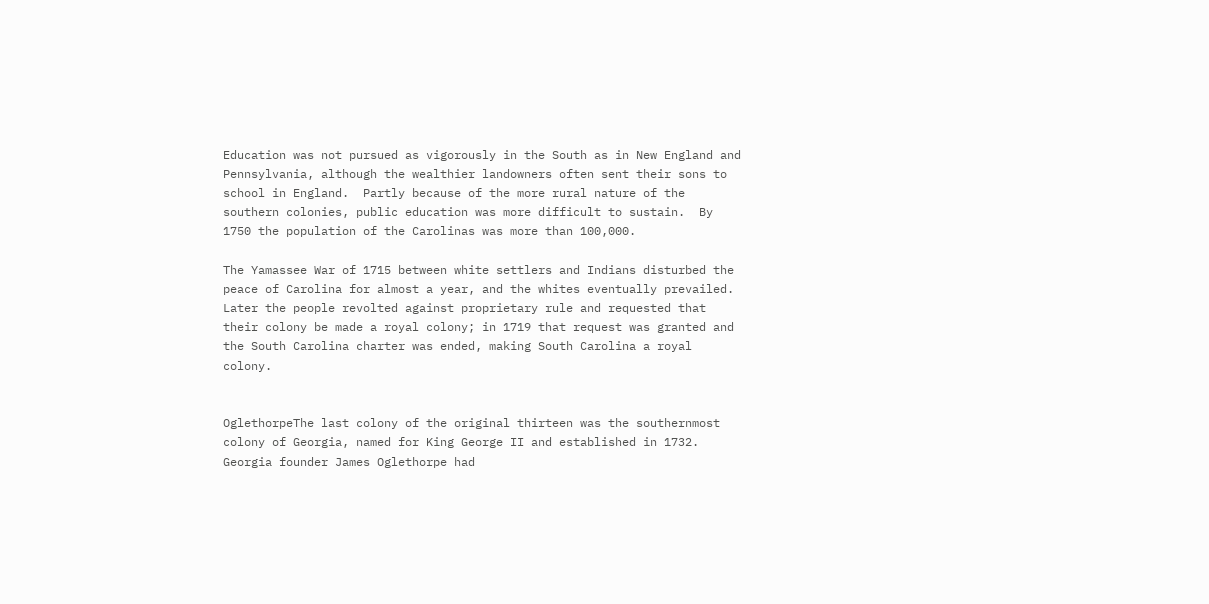Education was not pursued as vigorously in the South as in New England and Pennsylvania, although the wealthier landowners often sent their sons to school in England.  Partly because of the more rural nature of the southern colonies, public education was more difficult to sustain.  By 1750 the population of the Carolinas was more than 100,000.

The Yamassee War of 1715 between white settlers and Indians disturbed the peace of Carolina for almost a year, and the whites eventually prevailed.  Later the people revolted against proprietary rule and requested that their colony be made a royal colony; in 1719 that request was granted and the South Carolina charter was ended, making South Carolina a royal colony.


OglethorpeThe last colony of the original thirteen was the southernmost colony of Georgia, named for King George II and established in 1732.  Georgia founder James Oglethorpe had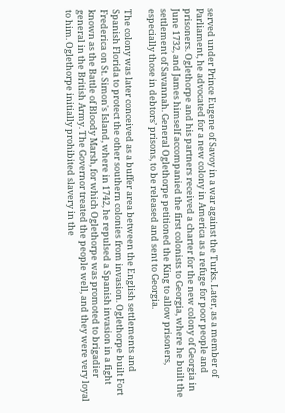served under Prince Eugene of Savoy in a war against the Turks. Later, as a member of Parliament, he advocated for a new colony in America as a refuge for poor people and prisoners. Oglethorpe and his partners received a charter for the new colony of Georgia in June 1732, and James himself accompanied the first colonists to Georgia, where he built the settlement of Savannah. General Oglethorpe petitioned the King to allow prisoners, especially those in debtors’ prisons, to be released and sent to Georgia.

The colony was later conceived as a buffer area between the English settlements and Spanish Florida to protect the other southern colonies from invasion. Oglethorpe built Fort Frederica on St. Simon's Island, where in 1742, he repulsed a Spanish invasion in a fight known as the Battle of Bloody Marsh, for which Oglethorpe was promoted to brigadier general in the British Army. The Governor treated the people well, and they were very loyal to him. Oglethorpe initially prohibited slavery in the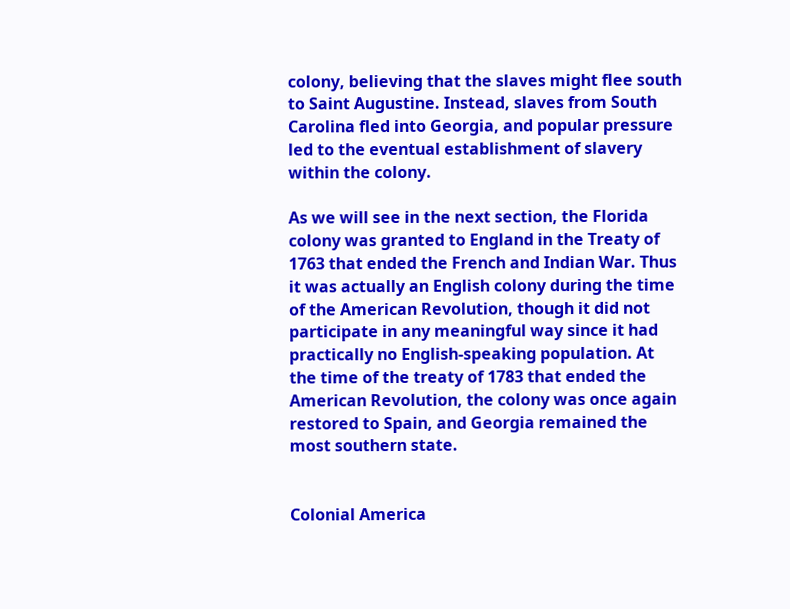colony, believing that the slaves might flee south to Saint Augustine. Instead, slaves from South Carolina fled into Georgia, and popular pressure led to the eventual establishment of slavery within the colony.

As we will see in the next section, the Florida colony was granted to England in the Treaty of 1763 that ended the French and Indian War. Thus it was actually an English colony during the time of the American Revolution, though it did not participate in any meaningful way since it had practically no English-speaking population. At the time of the treaty of 1783 that ended the American Revolution, the colony was once again restored to Spain, and Georgia remained the most southern state.


Colonial America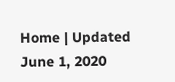Home | Updated June 1, 2020